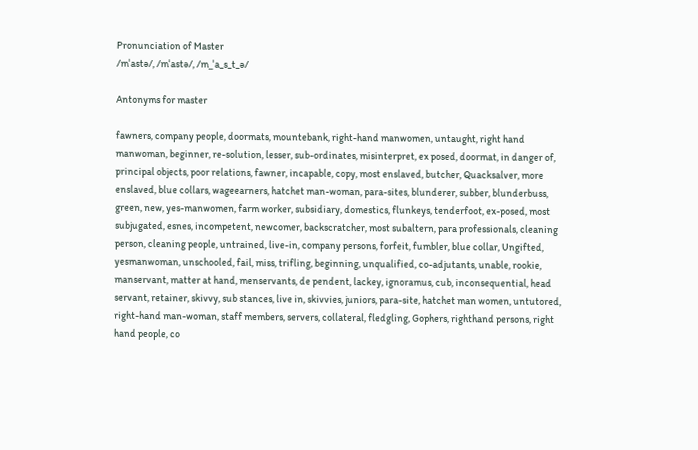Pronunciation of Master
/mˈastə/, /mˈastə/, /m_ˈa_s_t_ə/

Antonyms for master

fawners, company people, doormats, mountebank, right-hand manwomen, untaught, right hand manwoman, beginner, re-solution, lesser, sub-ordinates, misinterpret, ex posed, doormat, in danger of, principal objects, poor relations, fawner, incapable, copy, most enslaved, butcher, Quacksalver, more enslaved, blue collars, wageearners, hatchet man-woman, para-sites, blunderer, subber, blunderbuss, green, new, yes-manwomen, farm worker, subsidiary, domestics, flunkeys, tenderfoot, ex-posed, most subjugated, esnes, incompetent, newcomer, backscratcher, most subaltern, para professionals, cleaning person, cleaning people, untrained, live-in, company persons, forfeit, fumbler, blue collar, Ungifted, yesmanwoman, unschooled, fail, miss, trifling, beginning, unqualified, co-adjutants, unable, rookie, manservant, matter at hand, menservants, de pendent, lackey, ignoramus, cub, inconsequential, head servant, retainer, skivvy, sub stances, live in, skivvies, juniors, para-site, hatchet man women, untutored, right-hand man-woman, staff members, servers, collateral, fledgling, Gophers, righthand persons, right hand people, co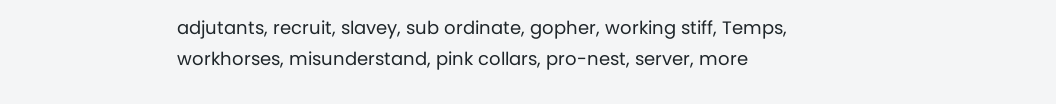adjutants, recruit, slavey, sub ordinate, gopher, working stiff, Temps, workhorses, misunderstand, pink collars, pro-nest, server, more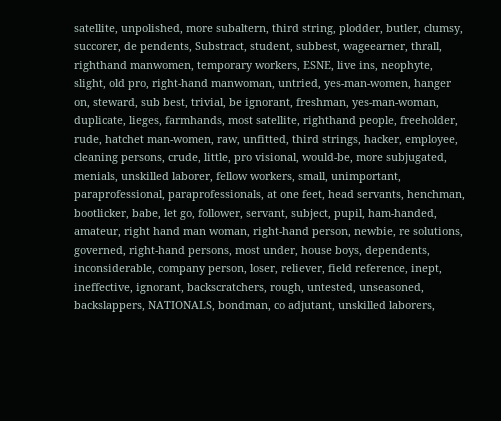satellite, unpolished, more subaltern, third string, plodder, butler, clumsy, succorer, de pendents, Substract, student, subbest, wageearner, thrall, righthand manwomen, temporary workers, ESNE, live ins, neophyte, slight, old pro, right-hand manwoman, untried, yes-man-women, hanger on, steward, sub best, trivial, be ignorant, freshman, yes-man-woman, duplicate, lieges, farmhands, most satellite, righthand people, freeholder, rude, hatchet man-women, raw, unfitted, third strings, hacker, employee, cleaning persons, crude, little, pro visional, would-be, more subjugated, menials, unskilled laborer, fellow workers, small, unimportant, paraprofessional, paraprofessionals, at one feet, head servants, henchman, bootlicker, babe, let go, follower, servant, subject, pupil, ham-handed, amateur, right hand man woman, right-hand person, newbie, re solutions, governed, right-hand persons, most under, house boys, dependents, inconsiderable, company person, loser, reliever, field reference, inept, ineffective, ignorant, backscratchers, rough, untested, unseasoned, backslappers, NATIONALS, bondman, co adjutant, unskilled laborers,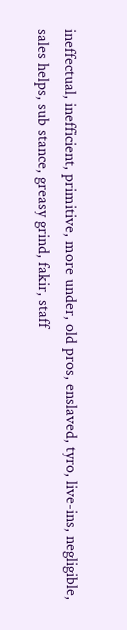ineffectual, inefficient, primitive, more under, old pros, enslaved, tyro, live-ins, negligible, sales helps, sub stance, greasy grind, fakir, staff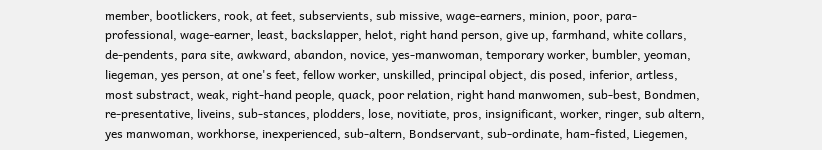member, bootlickers, rook, at feet, subservients, sub missive, wage-earners, minion, poor, para-professional, wage-earner, least, backslapper, helot, right hand person, give up, farmhand, white collars, de-pendents, para site, awkward, abandon, novice, yes-manwoman, temporary worker, bumbler, yeoman, liegeman, yes person, at one's feet, fellow worker, unskilled, principal object, dis posed, inferior, artless, most substract, weak, right-hand people, quack, poor relation, right hand manwomen, sub-best, Bondmen, re-presentative, liveins, sub-stances, plodders, lose, novitiate, pros, insignificant, worker, ringer, sub altern, yes manwoman, workhorse, inexperienced, sub-altern, Bondservant, sub-ordinate, ham-fisted, Liegemen,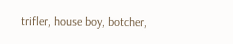trifler, house boy, botcher,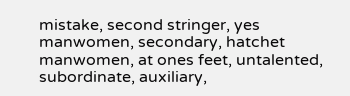mistake, second stringer, yes manwomen, secondary, hatchet manwomen, at ones feet, untalented, subordinate, auxiliary,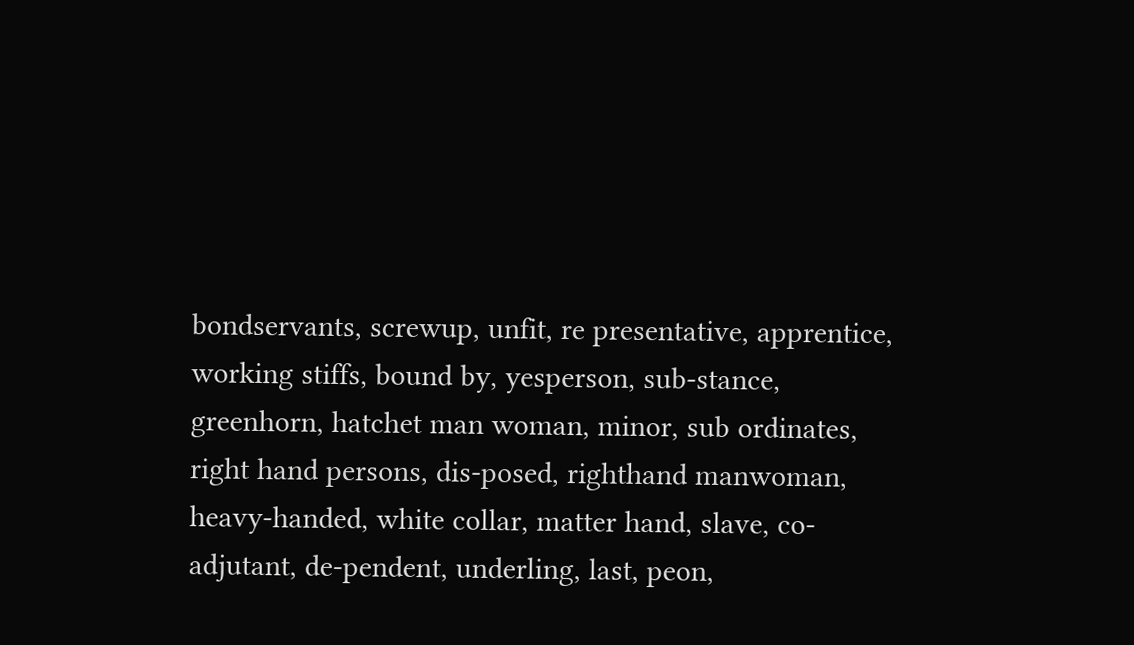bondservants, screwup, unfit, re presentative, apprentice, working stiffs, bound by, yesperson, sub-stance, greenhorn, hatchet man woman, minor, sub ordinates, right hand persons, dis-posed, righthand manwoman, heavy-handed, white collar, matter hand, slave, co-adjutant, de-pendent, underling, last, peon,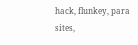hack, flunkey, para sites,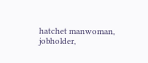hatchet manwoman, jobholder,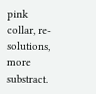pink collar, re-solutions, more substract.